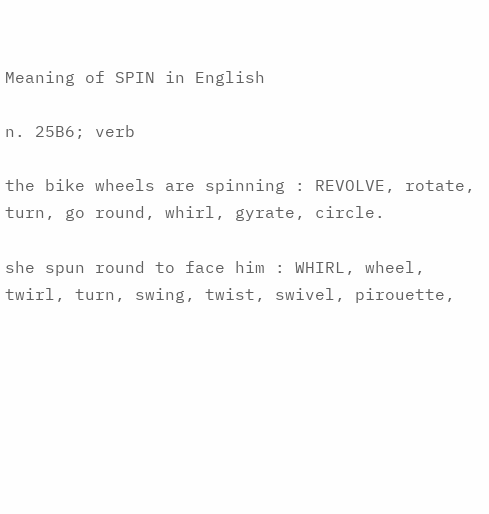Meaning of SPIN in English

n. 25B6; verb

the bike wheels are spinning : REVOLVE, rotate, turn, go round, whirl, gyrate, circle.

she spun round to face him : WHIRL, wheel, twirl, turn, swing, twist, swivel, pirouette,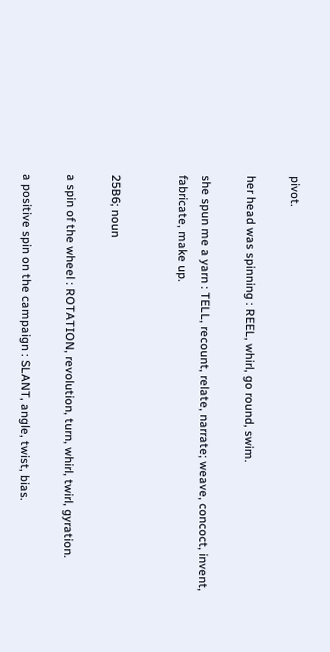pivot.

her head was spinning : REEL, whirl, go round, swim.

she spun me a yarn : TELL, recount, relate, narrate; weave, concoct, invent, fabricate, make up.


25B6; noun

a spin of the wheel : ROTATION, revolution, turn, whirl, twirl, gyration.

a positive spin on the campaign : SLANT, angle, twist, bias.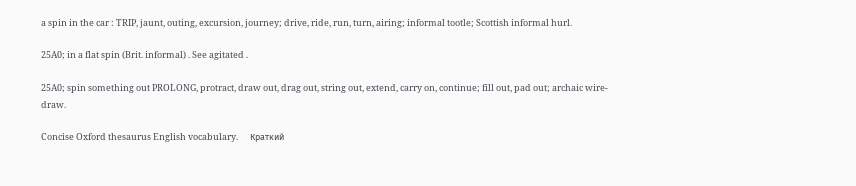a spin in the car : TRIP, jaunt, outing, excursion, journey; drive, ride, run, turn, airing; informal tootle; Scottish informal hurl.

25A0; in a flat spin (Brit. informal) . See agitated .

25A0; spin something out PROLONG, protract, draw out, drag out, string out, extend, carry on, continue; fill out, pad out; archaic wire-draw.

Concise Oxford thesaurus English vocabulary.      Краткий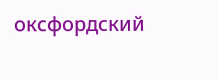оксфордский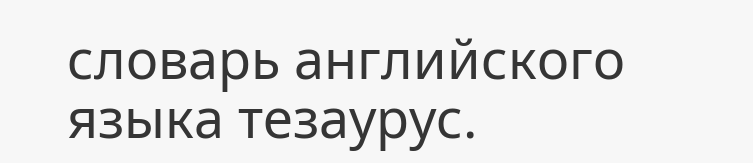словарь английского языка тезаурус.